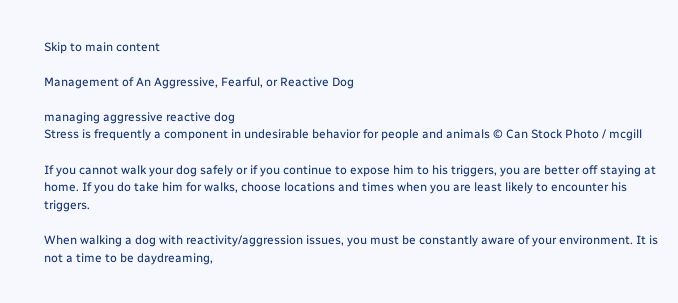Skip to main content

Management of An Aggressive, Fearful, or Reactive Dog

managing aggressive reactive dog
Stress is frequently a component in undesirable behavior for people and animals © Can Stock Photo / mcgill

If you cannot walk your dog safely or if you continue to expose him to his triggers, you are better off staying at home. If you do take him for walks, choose locations and times when you are least likely to encounter his triggers.

When walking a dog with reactivity/aggression issues, you must be constantly aware of your environment. It is not a time to be daydreaming,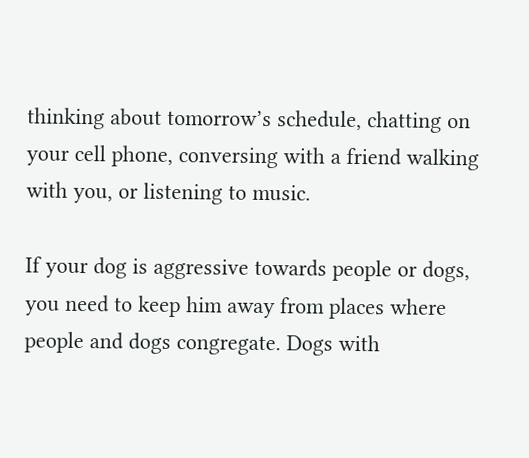thinking about tomorrow’s schedule, chatting on your cell phone, conversing with a friend walking with you, or listening to music.

If your dog is aggressive towards people or dogs, you need to keep him away from places where people and dogs congregate. Dogs with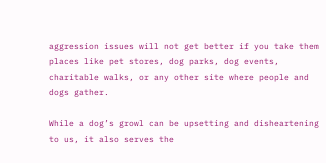aggression issues will not get better if you take them places like pet stores, dog parks, dog events, charitable walks, or any other site where people and dogs gather.

While a dog’s growl can be upsetting and disheartening to us, it also serves the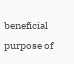beneficial purpose of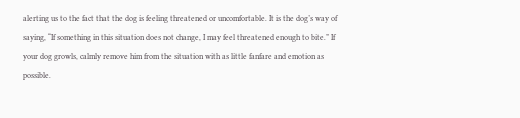alerting us to the fact that the dog is feeling threatened or uncomfortable. It is the dog’s way of saying, “If something in this situation does not change, I may feel threatened enough to bite.” If your dog growls, calmly remove him from the situation with as little fanfare and emotion as possible.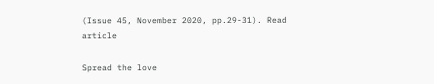(Issue 45, November 2020, pp.29-31). Read article

Spread the love